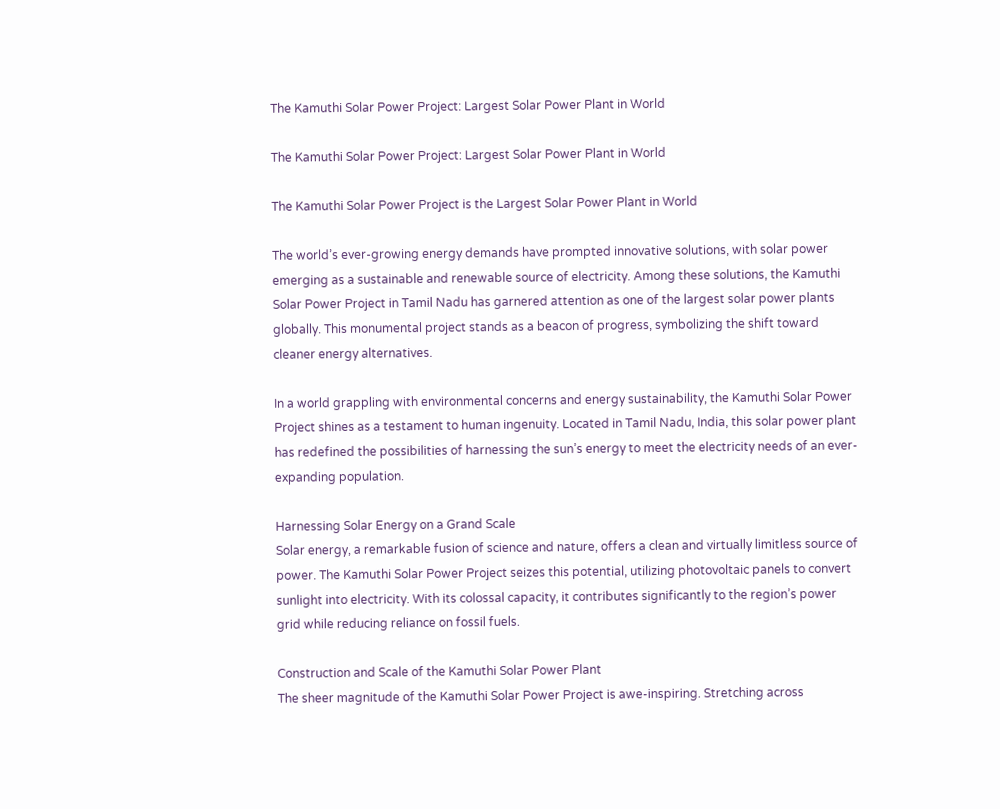The Kamuthi Solar Power Project: Largest Solar Power Plant in World

The Kamuthi Solar Power Project: Largest Solar Power Plant in World

The Kamuthi Solar Power Project is the Largest Solar Power Plant in World

The world’s ever-growing energy demands have prompted innovative solutions, with solar power emerging as a sustainable and renewable source of electricity. Among these solutions, the Kamuthi Solar Power Project in Tamil Nadu has garnered attention as one of the largest solar power plants globally. This monumental project stands as a beacon of progress, symbolizing the shift toward cleaner energy alternatives.

In a world grappling with environmental concerns and energy sustainability, the Kamuthi Solar Power Project shines as a testament to human ingenuity. Located in Tamil Nadu, India, this solar power plant has redefined the possibilities of harnessing the sun’s energy to meet the electricity needs of an ever-expanding population.

Harnessing Solar Energy on a Grand Scale
Solar energy, a remarkable fusion of science and nature, offers a clean and virtually limitless source of power. The Kamuthi Solar Power Project seizes this potential, utilizing photovoltaic panels to convert sunlight into electricity. With its colossal capacity, it contributes significantly to the region’s power grid while reducing reliance on fossil fuels.

Construction and Scale of the Kamuthi Solar Power Plant
The sheer magnitude of the Kamuthi Solar Power Project is awe-inspiring. Stretching across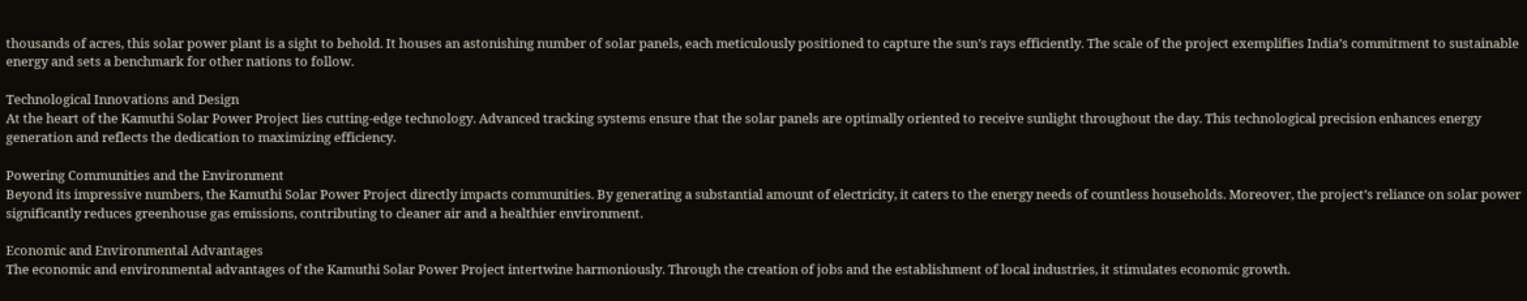thousands of acres, this solar power plant is a sight to behold. It houses an astonishing number of solar panels, each meticulously positioned to capture the sun’s rays efficiently. The scale of the project exemplifies India’s commitment to sustainable energy and sets a benchmark for other nations to follow.

Technological Innovations and Design
At the heart of the Kamuthi Solar Power Project lies cutting-edge technology. Advanced tracking systems ensure that the solar panels are optimally oriented to receive sunlight throughout the day. This technological precision enhances energy generation and reflects the dedication to maximizing efficiency.

Powering Communities and the Environment
Beyond its impressive numbers, the Kamuthi Solar Power Project directly impacts communities. By generating a substantial amount of electricity, it caters to the energy needs of countless households. Moreover, the project’s reliance on solar power significantly reduces greenhouse gas emissions, contributing to cleaner air and a healthier environment.

Economic and Environmental Advantages
The economic and environmental advantages of the Kamuthi Solar Power Project intertwine harmoniously. Through the creation of jobs and the establishment of local industries, it stimulates economic growth.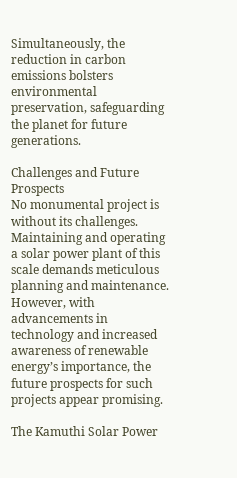Simultaneously, the reduction in carbon emissions bolsters environmental preservation, safeguarding the planet for future generations.

Challenges and Future Prospects
No monumental project is without its challenges. Maintaining and operating a solar power plant of this scale demands meticulous planning and maintenance. However, with advancements in technology and increased awareness of renewable energy’s importance, the future prospects for such projects appear promising.

The Kamuthi Solar Power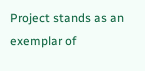Project stands as an exemplar of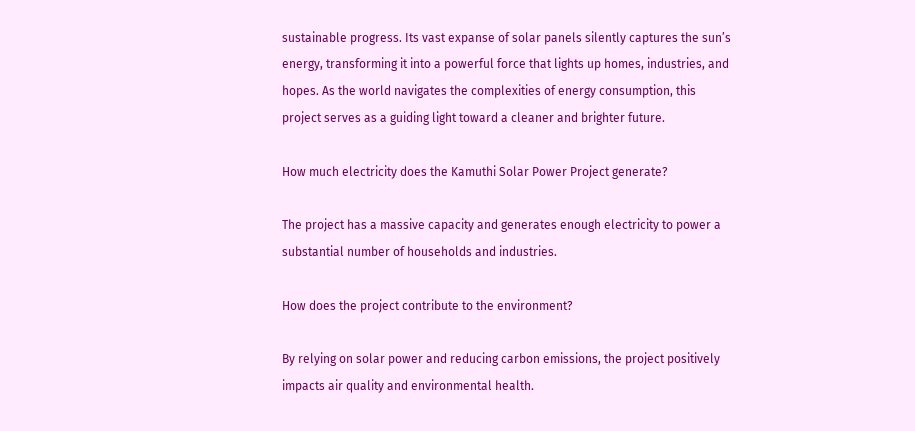sustainable progress. Its vast expanse of solar panels silently captures the sun’s energy, transforming it into a powerful force that lights up homes, industries, and hopes. As the world navigates the complexities of energy consumption, this project serves as a guiding light toward a cleaner and brighter future.

How much electricity does the Kamuthi Solar Power Project generate?

The project has a massive capacity and generates enough electricity to power a substantial number of households and industries.

How does the project contribute to the environment?

By relying on solar power and reducing carbon emissions, the project positively impacts air quality and environmental health.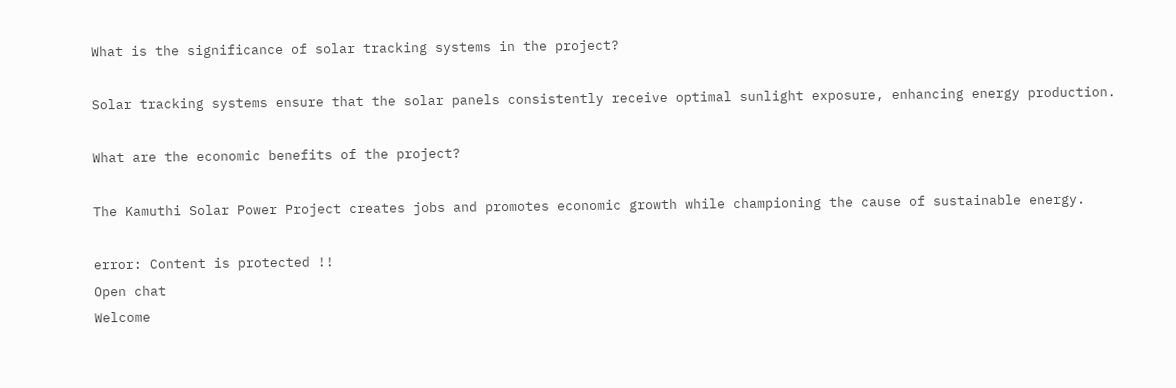What is the significance of solar tracking systems in the project?

Solar tracking systems ensure that the solar panels consistently receive optimal sunlight exposure, enhancing energy production.

What are the economic benefits of the project?

The Kamuthi Solar Power Project creates jobs and promotes economic growth while championing the cause of sustainable energy.

error: Content is protected !!
Open chat
Welcome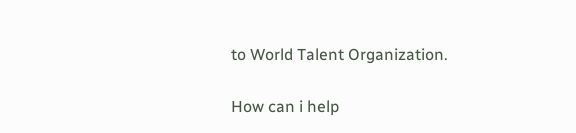to World Talent Organization.

How can i help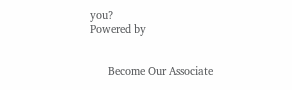you?
Powered by


      Become Our Associate